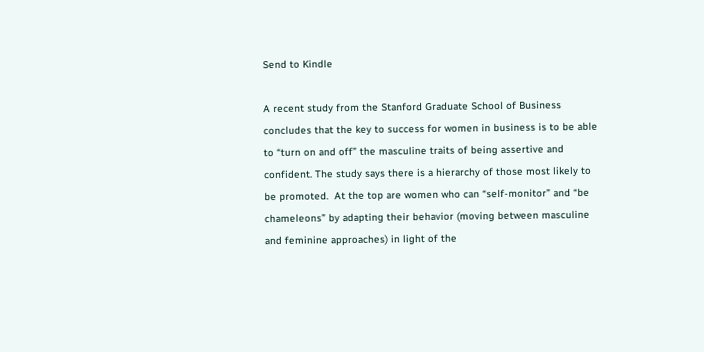Send to Kindle

A recent study from the Stanford Graduate School of Business concludes that the key to success for women in business is to be able to “turn on and off” the masculine traits of being assertive and confident. The study says there is a hierarchy of those most likely to be promoted.  At the top are women who can “self-monitor” and “be chameleons” by adapting their behavior (moving between masculine and feminine approaches) in light of the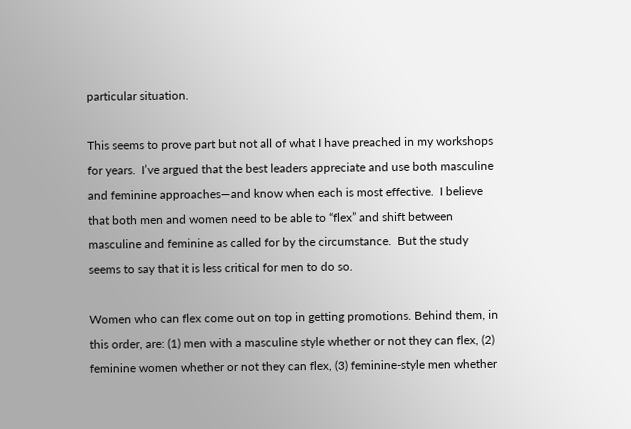particular situation.

This seems to prove part but not all of what I have preached in my workshops for years.  I’ve argued that the best leaders appreciate and use both masculine and feminine approaches—and know when each is most effective.  I believe that both men and women need to be able to “flex” and shift between masculine and feminine as called for by the circumstance.  But the study seems to say that it is less critical for men to do so.

Women who can flex come out on top in getting promotions. Behind them, in this order, are: (1) men with a masculine style whether or not they can flex, (2) feminine women whether or not they can flex, (3) feminine-style men whether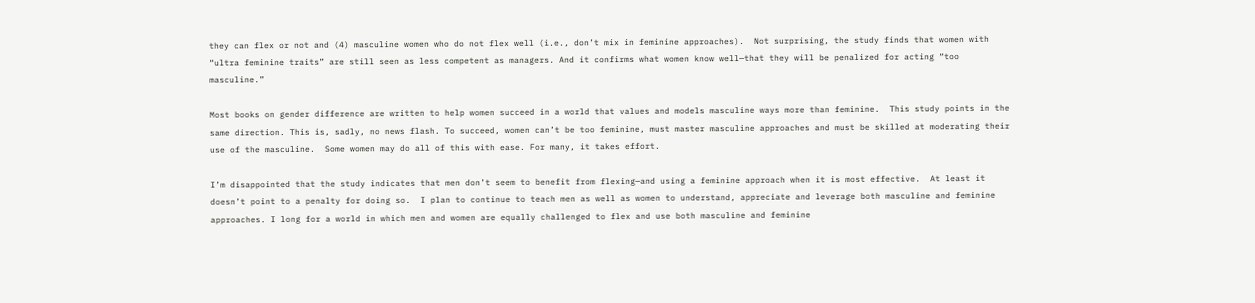they can flex or not and (4) masculine women who do not flex well (i.e., don’t mix in feminine approaches).  Not surprising, the study finds that women with “ultra feminine traits” are still seen as less competent as managers. And it confirms what women know well—that they will be penalized for acting “too masculine.”

Most books on gender difference are written to help women succeed in a world that values and models masculine ways more than feminine.  This study points in the same direction. This is, sadly, no news flash. To succeed, women can’t be too feminine, must master masculine approaches and must be skilled at moderating their use of the masculine.  Some women may do all of this with ease. For many, it takes effort.

I’m disappointed that the study indicates that men don’t seem to benefit from flexing—and using a feminine approach when it is most effective.  At least it doesn’t point to a penalty for doing so.  I plan to continue to teach men as well as women to understand, appreciate and leverage both masculine and feminine approaches. I long for a world in which men and women are equally challenged to flex and use both masculine and feminine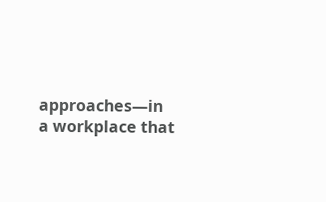approaches—in a workplace that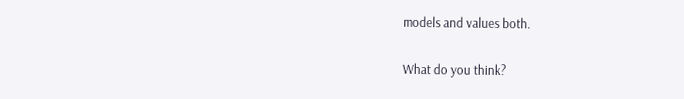models and values both.

What do you think?